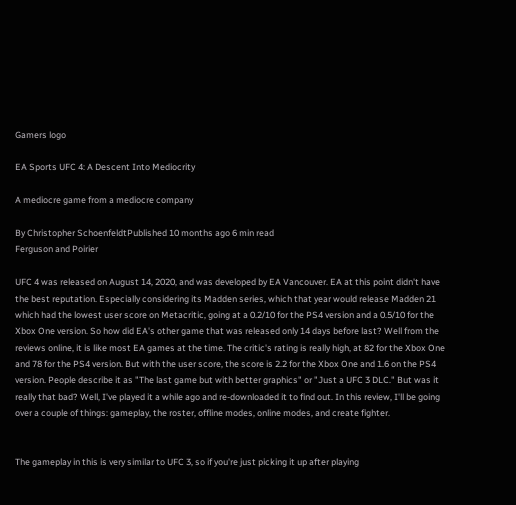Gamers logo

EA Sports UFC 4: A Descent Into Mediocrity

A mediocre game from a mediocre company

By Christopher SchoenfeldtPublished 10 months ago 6 min read
Ferguson and Poirier

UFC 4 was released on August 14, 2020, and was developed by EA Vancouver. EA at this point didn't have the best reputation. Especially considering its Madden series, which that year would release Madden 21 which had the lowest user score on Metacritic, going at a 0.2/10 for the PS4 version and a 0.5/10 for the Xbox One version. So how did EA's other game that was released only 14 days before last? Well from the reviews online, it is like most EA games at the time. The critic's rating is really high, at 82 for the Xbox One and 78 for the PS4 version. But with the user score, the score is 2.2 for the Xbox One and 1.6 on the PS4 version. People describe it as "The last game but with better graphics" or "Just a UFC 3 DLC." But was it really that bad? Well, I've played it a while ago and re-downloaded it to find out. In this review, I'll be going over a couple of things: gameplay, the roster, offline modes, online modes, and create fighter.


The gameplay in this is very similar to UFC 3, so if you're just picking it up after playing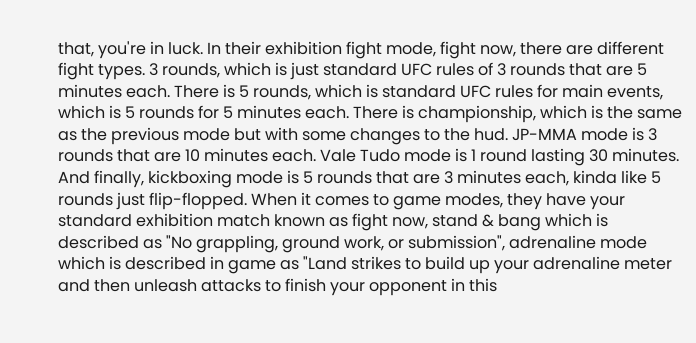that, you're in luck. In their exhibition fight mode, fight now, there are different fight types. 3 rounds, which is just standard UFC rules of 3 rounds that are 5 minutes each. There is 5 rounds, which is standard UFC rules for main events, which is 5 rounds for 5 minutes each. There is championship, which is the same as the previous mode but with some changes to the hud. JP-MMA mode is 3 rounds that are 10 minutes each. Vale Tudo mode is 1 round lasting 30 minutes. And finally, kickboxing mode is 5 rounds that are 3 minutes each, kinda like 5 rounds just flip-flopped. When it comes to game modes, they have your standard exhibition match known as fight now, stand & bang which is described as "No grappling, ground work, or submission", adrenaline mode which is described in game as "Land strikes to build up your adrenaline meter and then unleash attacks to finish your opponent in this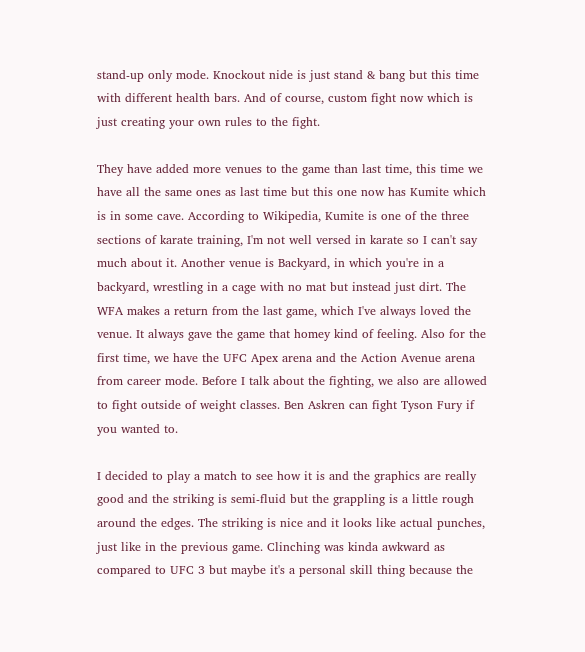stand-up only mode. Knockout nide is just stand & bang but this time with different health bars. And of course, custom fight now which is just creating your own rules to the fight.

They have added more venues to the game than last time, this time we have all the same ones as last time but this one now has Kumite which is in some cave. According to Wikipedia, Kumite is one of the three sections of karate training, I'm not well versed in karate so I can't say much about it. Another venue is Backyard, in which you're in a backyard, wrestling in a cage with no mat but instead just dirt. The WFA makes a return from the last game, which I've always loved the venue. It always gave the game that homey kind of feeling. Also for the first time, we have the UFC Apex arena and the Action Avenue arena from career mode. Before I talk about the fighting, we also are allowed to fight outside of weight classes. Ben Askren can fight Tyson Fury if you wanted to.

I decided to play a match to see how it is and the graphics are really good and the striking is semi-fluid but the grappling is a little rough around the edges. The striking is nice and it looks like actual punches, just like in the previous game. Clinching was kinda awkward as compared to UFC 3 but maybe it's a personal skill thing because the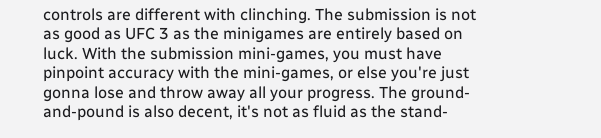controls are different with clinching. The submission is not as good as UFC 3 as the minigames are entirely based on luck. With the submission mini-games, you must have pinpoint accuracy with the mini-games, or else you're just gonna lose and throw away all your progress. The ground-and-pound is also decent, it's not as fluid as the stand-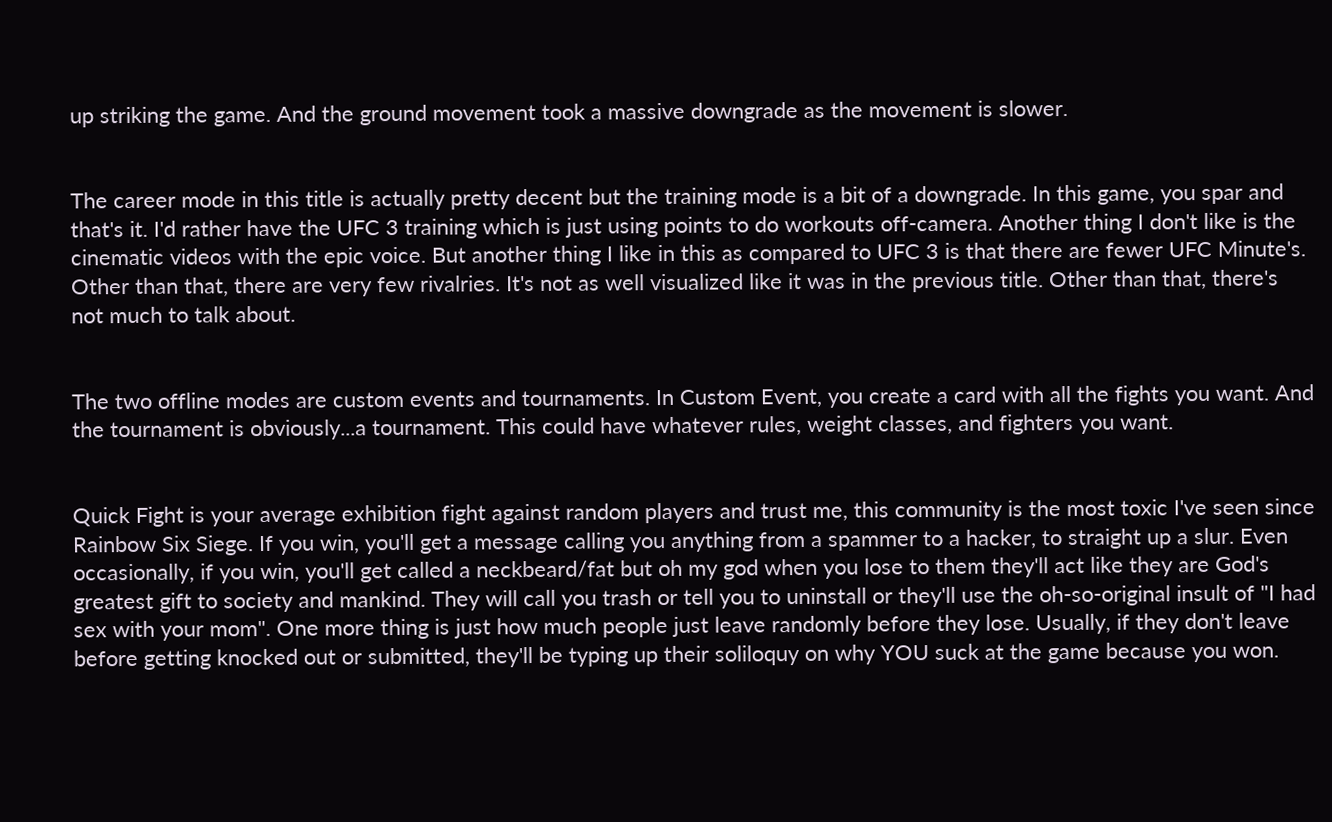up striking the game. And the ground movement took a massive downgrade as the movement is slower.


The career mode in this title is actually pretty decent but the training mode is a bit of a downgrade. In this game, you spar and that's it. I'd rather have the UFC 3 training which is just using points to do workouts off-camera. Another thing I don't like is the cinematic videos with the epic voice. But another thing I like in this as compared to UFC 3 is that there are fewer UFC Minute's. Other than that, there are very few rivalries. It's not as well visualized like it was in the previous title. Other than that, there's not much to talk about.


The two offline modes are custom events and tournaments. In Custom Event, you create a card with all the fights you want. And the tournament is obviously...a tournament. This could have whatever rules, weight classes, and fighters you want.


Quick Fight is your average exhibition fight against random players and trust me, this community is the most toxic I've seen since Rainbow Six Siege. If you win, you'll get a message calling you anything from a spammer to a hacker, to straight up a slur. Even occasionally, if you win, you'll get called a neckbeard/fat but oh my god when you lose to them they'll act like they are God's greatest gift to society and mankind. They will call you trash or tell you to uninstall or they'll use the oh-so-original insult of "I had sex with your mom". One more thing is just how much people just leave randomly before they lose. Usually, if they don't leave before getting knocked out or submitted, they'll be typing up their soliloquy on why YOU suck at the game because you won.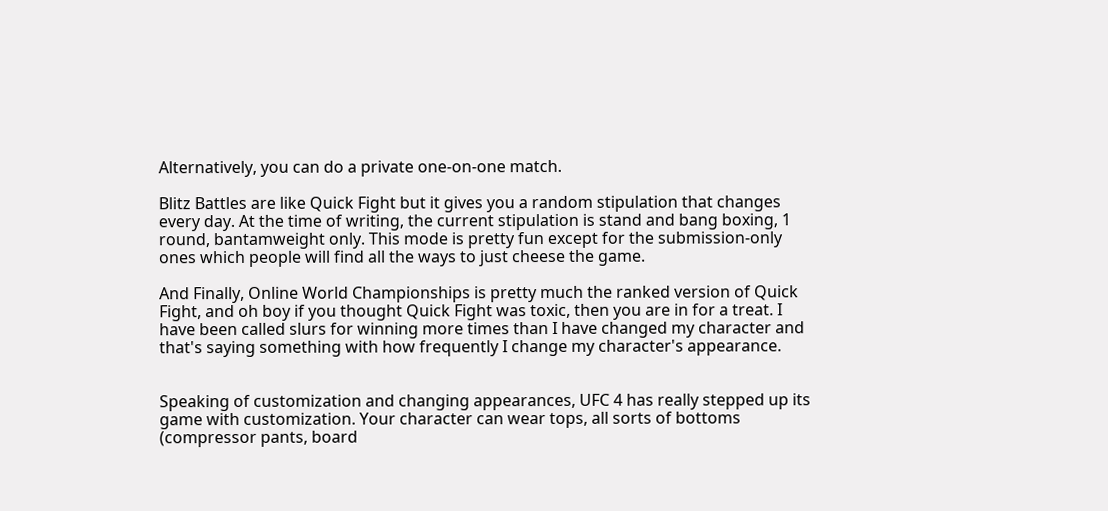Alternatively, you can do a private one-on-one match.

Blitz Battles are like Quick Fight but it gives you a random stipulation that changes every day. At the time of writing, the current stipulation is stand and bang boxing, 1 round, bantamweight only. This mode is pretty fun except for the submission-only ones which people will find all the ways to just cheese the game.

And Finally, Online World Championships is pretty much the ranked version of Quick Fight, and oh boy if you thought Quick Fight was toxic, then you are in for a treat. I have been called slurs for winning more times than I have changed my character and that's saying something with how frequently I change my character's appearance.


Speaking of customization and changing appearances, UFC 4 has really stepped up its game with customization. Your character can wear tops, all sorts of bottoms (compressor pants, board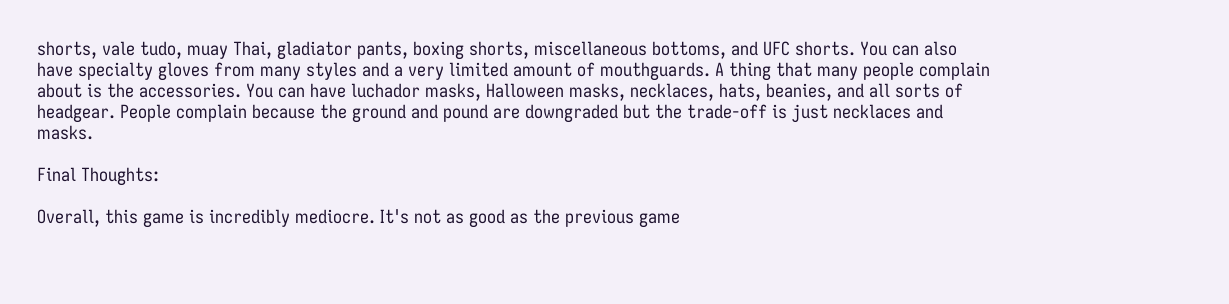shorts, vale tudo, muay Thai, gladiator pants, boxing shorts, miscellaneous bottoms, and UFC shorts. You can also have specialty gloves from many styles and a very limited amount of mouthguards. A thing that many people complain about is the accessories. You can have luchador masks, Halloween masks, necklaces, hats, beanies, and all sorts of headgear. People complain because the ground and pound are downgraded but the trade-off is just necklaces and masks.

Final Thoughts:

Overall, this game is incredibly mediocre. It's not as good as the previous game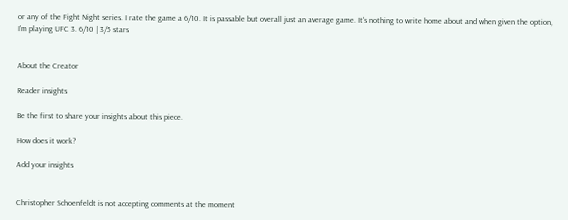or any of the Fight Night series. I rate the game a 6/10. It is passable but overall just an average game. It's nothing to write home about and when given the option, I'm playing UFC 3. 6/10 | 3/5 stars


About the Creator

Reader insights

Be the first to share your insights about this piece.

How does it work?

Add your insights


Christopher Schoenfeldt is not accepting comments at the moment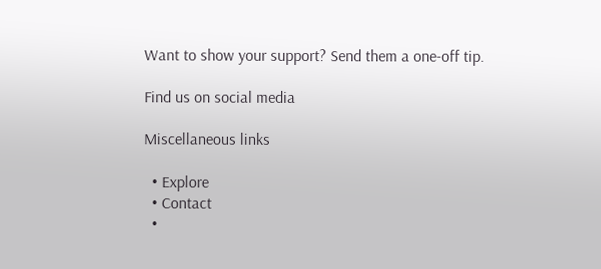Want to show your support? Send them a one-off tip.

Find us on social media

Miscellaneous links

  • Explore
  • Contact
  •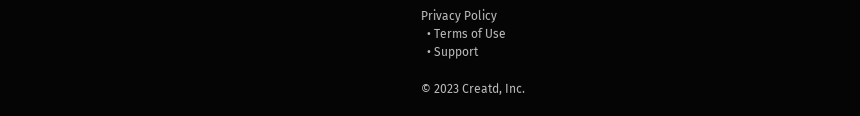Privacy Policy
  • Terms of Use
  • Support

© 2023 Creatd, Inc.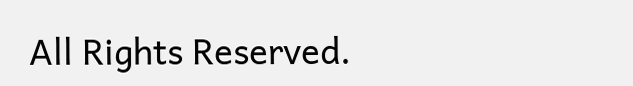All Rights Reserved.